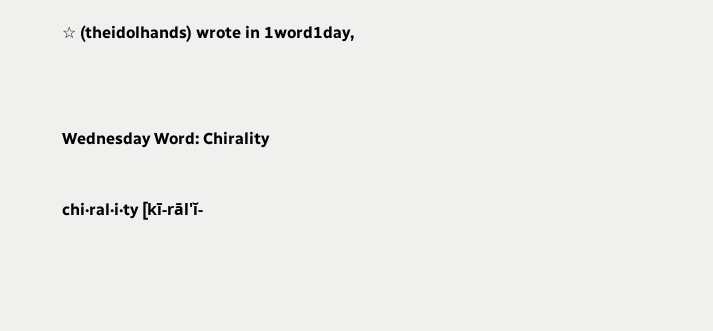☆ (theidolhands) wrote in 1word1day,


Wednesday Word: Chirality

chi·ral·i·ty [kī-rāl'ĭ-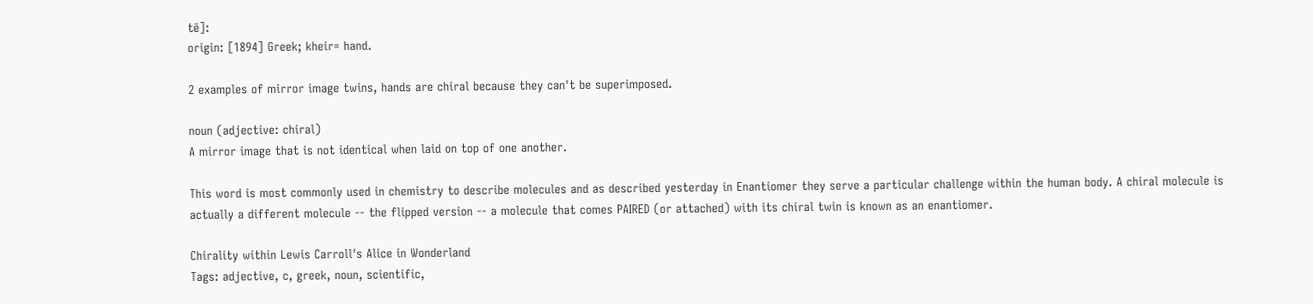tē]:
origin: [1894] Greek; kheir= hand.

2 examples of mirror image twins, hands are chiral because they can't be superimposed.

noun (adjective: chiral)
A mirror image that is not identical when laid on top of one another.

This word is most commonly used in chemistry to describe molecules and as described yesterday in Enantiomer they serve a particular challenge within the human body. A chiral molecule is actually a different molecule -- the flipped version -- a molecule that comes PAIRED (or attached) with its chiral twin is known as an enantiomer.

Chirality within Lewis Carroll's Alice in Wonderland
Tags: adjective, c, greek, noun, scientific,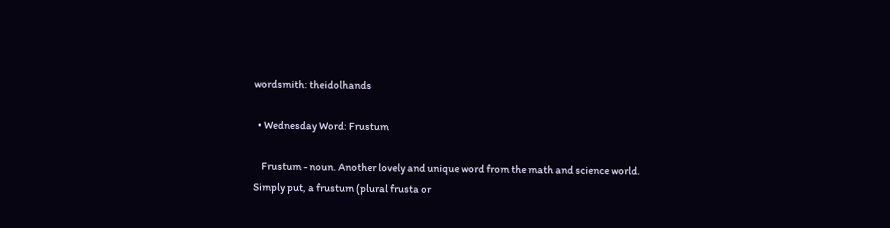wordsmith: theidolhands

  • Wednesday Word: Frustum

    Frustum - noun. Another lovely and unique word from the math and science world. Simply put, a frustum (plural frusta or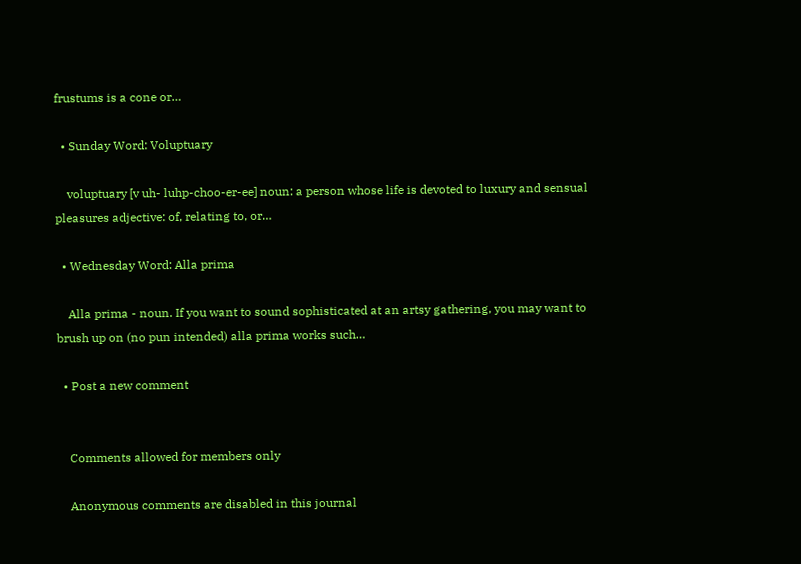frustums is a cone or…

  • Sunday Word: Voluptuary

    voluptuary [v uh- luhp-choo-er-ee] noun: a person whose life is devoted to luxury and sensual pleasures adjective: of, relating to, or…

  • Wednesday Word: Alla prima

    Alla prima - noun. If you want to sound sophisticated at an artsy gathering, you may want to brush up on (no pun intended) alla prima works such…

  • Post a new comment


    Comments allowed for members only

    Anonymous comments are disabled in this journal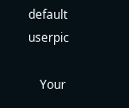default userpic

    Your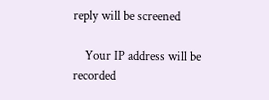reply will be screened

    Your IP address will be recorded